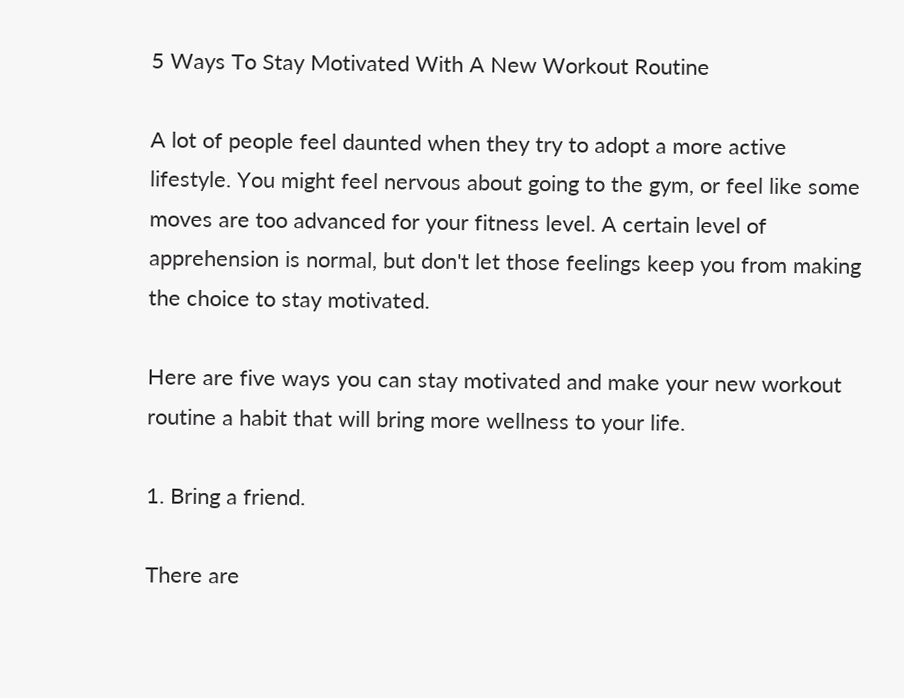5 Ways To Stay Motivated With A New Workout Routine

A lot of people feel daunted when they try to adopt a more active lifestyle. You might feel nervous about going to the gym, or feel like some moves are too advanced for your fitness level. A certain level of apprehension is normal, but don't let those feelings keep you from making the choice to stay motivated.

Here are five ways you can stay motivated and make your new workout routine a habit that will bring more wellness to your life.

1. Bring a friend.

There are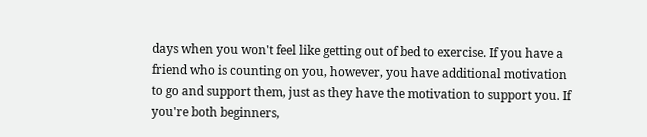days when you won't feel like getting out of bed to exercise. If you have a friend who is counting on you, however, you have additional motivation to go and support them, just as they have the motivation to support you. If you're both beginners,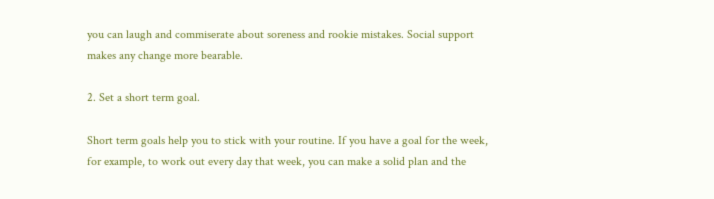you can laugh and commiserate about soreness and rookie mistakes. Social support makes any change more bearable.

2. Set a short term goal.

Short term goals help you to stick with your routine. If you have a goal for the week, for example, to work out every day that week, you can make a solid plan and the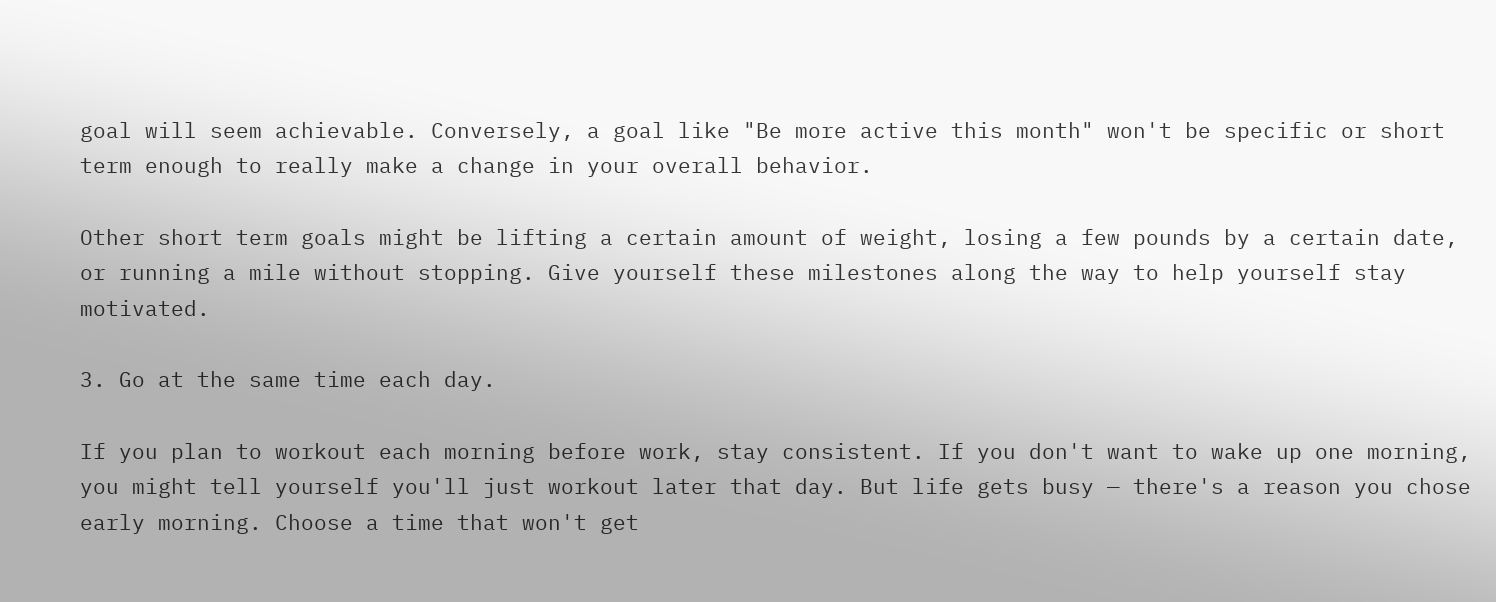goal will seem achievable. Conversely, a goal like "Be more active this month" won't be specific or short term enough to really make a change in your overall behavior.

Other short term goals might be lifting a certain amount of weight, losing a few pounds by a certain date, or running a mile without stopping. Give yourself these milestones along the way to help yourself stay motivated.

3. Go at the same time each day.

If you plan to workout each morning before work, stay consistent. If you don't want to wake up one morning, you might tell yourself you'll just workout later that day. But life gets busy — there's a reason you chose early morning. Choose a time that won't get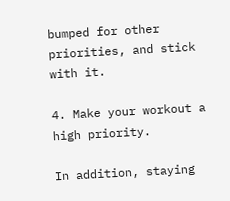bumped for other priorities, and stick with it.

4. Make your workout a high priority.

In addition, staying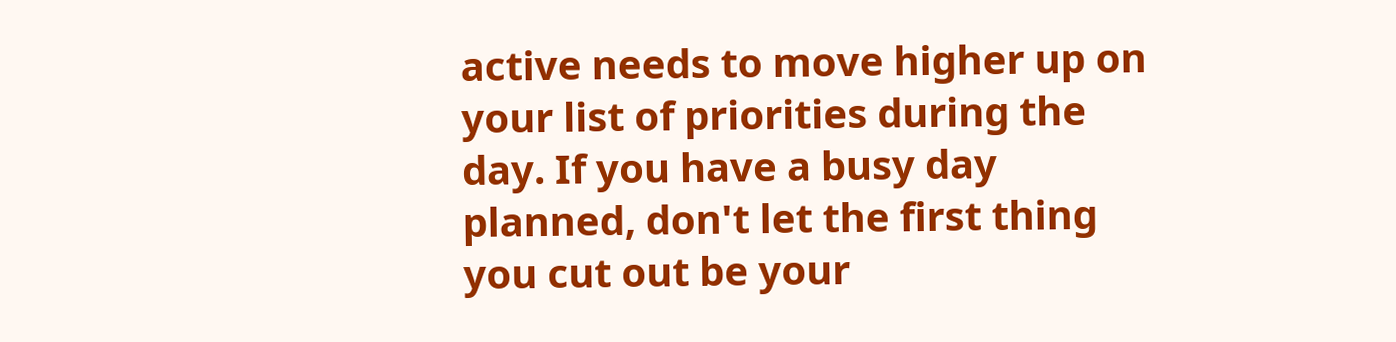active needs to move higher up on your list of priorities during the day. If you have a busy day planned, don't let the first thing you cut out be your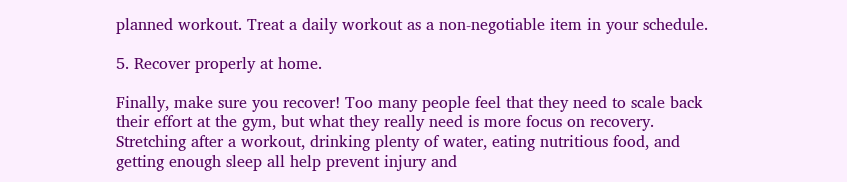planned workout. Treat a daily workout as a non-negotiable item in your schedule.

5. Recover properly at home.

Finally, make sure you recover! Too many people feel that they need to scale back their effort at the gym, but what they really need is more focus on recovery. Stretching after a workout, drinking plenty of water, eating nutritious food, and getting enough sleep all help prevent injury and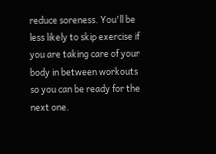reduce soreness. You'll be less likely to skip exercise if you are taking care of your body in between workouts so you can be ready for the next one.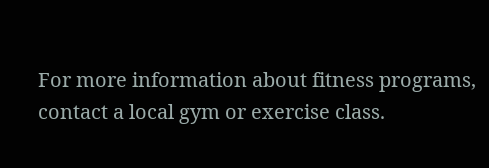For more information about fitness programs, contact a local gym or exercise class.